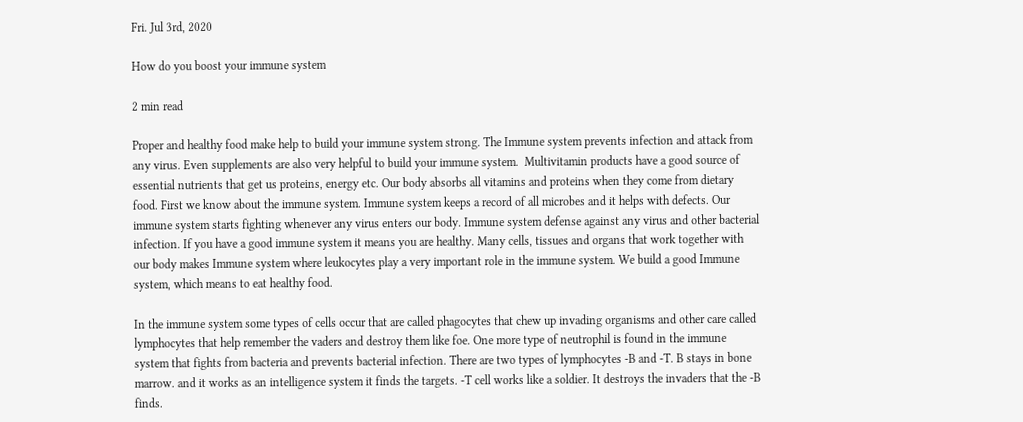Fri. Jul 3rd, 2020

How do you boost your immune system

2 min read

Proper and healthy food make help to build your immune system strong. The Immune system prevents infection and attack from any virus. Even supplements are also very helpful to build your immune system.  Multivitamin products have a good source of essential nutrients that get us proteins, energy etc. Our body absorbs all vitamins and proteins when they come from dietary food. First we know about the immune system. Immune system keeps a record of all microbes and it helps with defects. Our immune system starts fighting whenever any virus enters our body. Immune system defense against any virus and other bacterial infection. If you have a good immune system it means you are healthy. Many cells, tissues and organs that work together with our body makes Immune system where leukocytes play a very important role in the immune system. We build a good Immune system, which means to eat healthy food.

In the immune system some types of cells occur that are called phagocytes that chew up invading organisms and other care called lymphocytes that help remember the vaders and destroy them like foe. One more type of neutrophil is found in the immune system that fights from bacteria and prevents bacterial infection. There are two types of lymphocytes -B and -T. B stays in bone marrow. and it works as an intelligence system it finds the targets. -T cell works like a soldier. It destroys the invaders that the -B finds.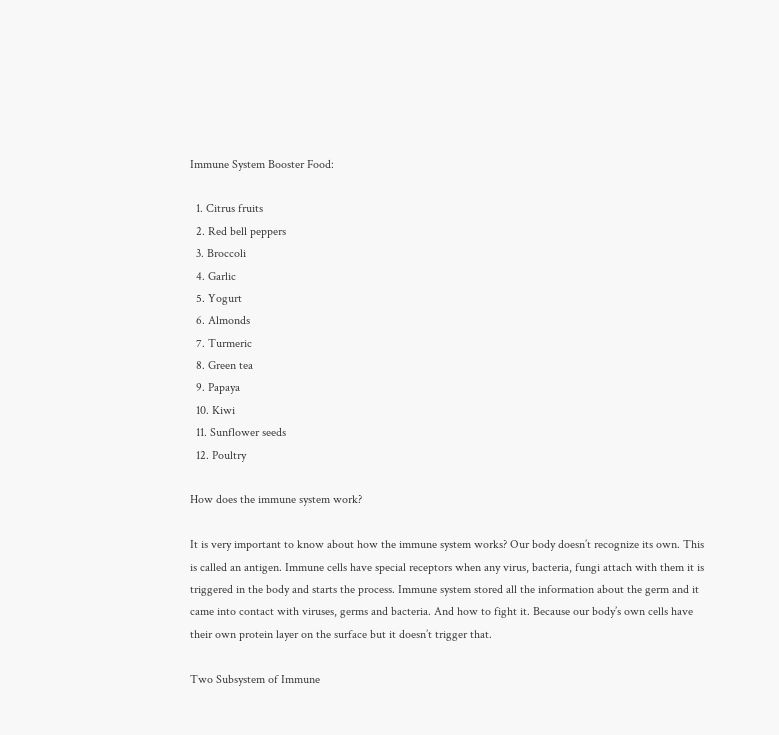Immune System Booster Food:

  1. Citrus fruits
  2. Red bell peppers
  3. Broccoli
  4. Garlic
  5. Yogurt
  6. Almonds
  7. Turmeric
  8. Green tea
  9. Papaya
  10. Kiwi
  11. Sunflower seeds
  12. Poultry

How does the immune system work?

It is very important to know about how the immune system works? Our body doesn’t recognize its own. This is called an antigen. Immune cells have special receptors when any virus, bacteria, fungi attach with them it is triggered in the body and starts the process. Immune system stored all the information about the germ and it came into contact with viruses, germs and bacteria. And how to fight it. Because our body’s own cells have their own protein layer on the surface but it doesn’t trigger that.

Two Subsystem of Immune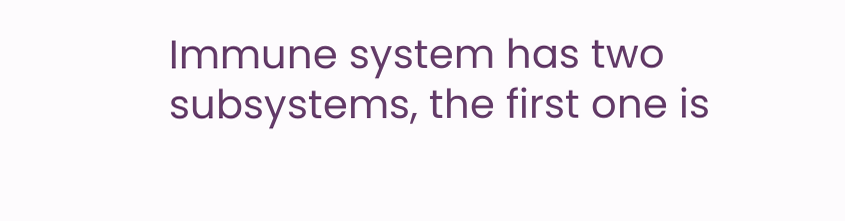Immune system has two subsystems, the first one is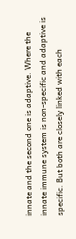innate and the second one is adaptive. Where the innate immune system is non-specific and adaptive is specific. But both are closely linked with each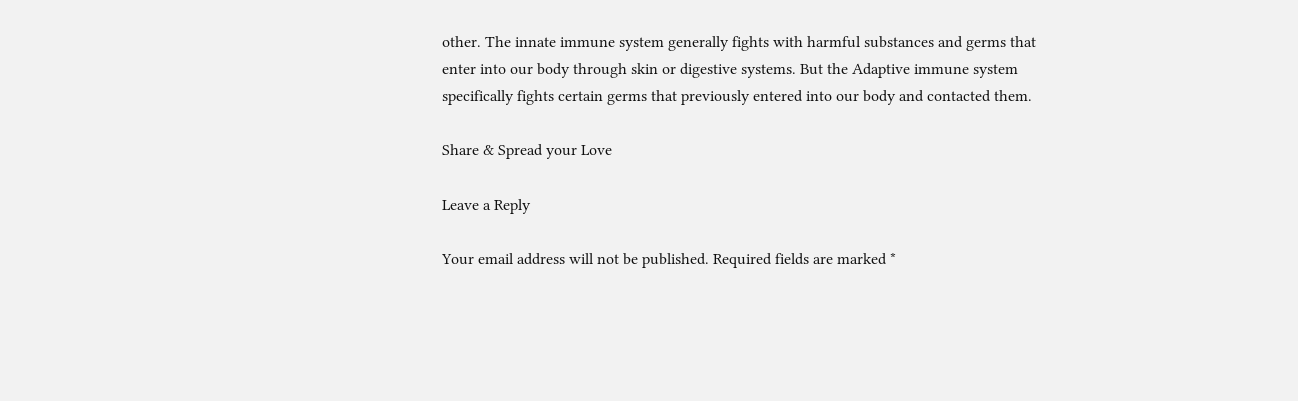other. The innate immune system generally fights with harmful substances and germs that enter into our body through skin or digestive systems. But the Adaptive immune system specifically fights certain germs that previously entered into our body and contacted them.

Share & Spread your Love

Leave a Reply

Your email address will not be published. Required fields are marked *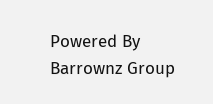Powered By Barrownz Group